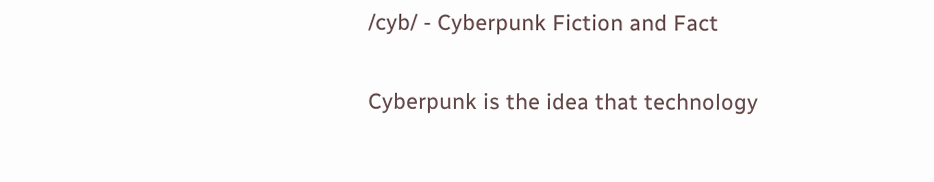/cyb/ - Cyberpunk Fiction and Fact

Cyberpunk is the idea that technology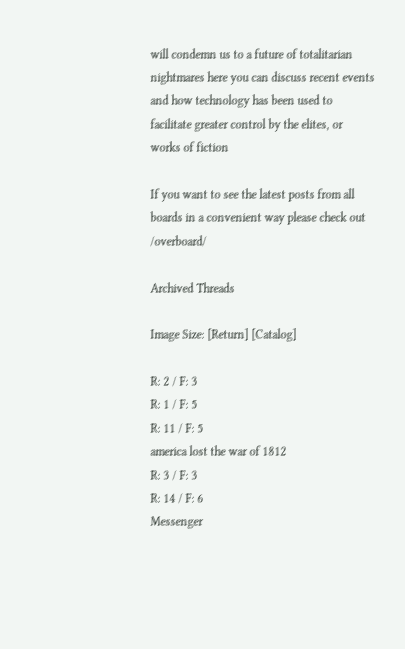will condemn us to a future of totalitarian nightmares here you can discuss recent events and how technology has been used to facilitate greater control by the elites, or works of fiction

If you want to see the latest posts from all boards in a convenient way please check out /overboard/

Archived Threads

Image Size: [Return] [Catalog]

R: 2 / F: 3
R: 1 / F: 5
R: 11 / F: 5
america lost the war of 1812
R: 3 / F: 3
R: 14 / F: 6
Messenger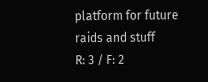platform for future raids and stuff
R: 3 / F: 2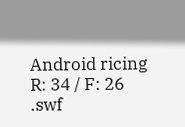Android ricing
R: 34 / F: 26
.swf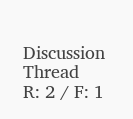Discussion Thread
R: 2 / F: 1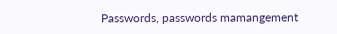Passwords, passwords mamangement